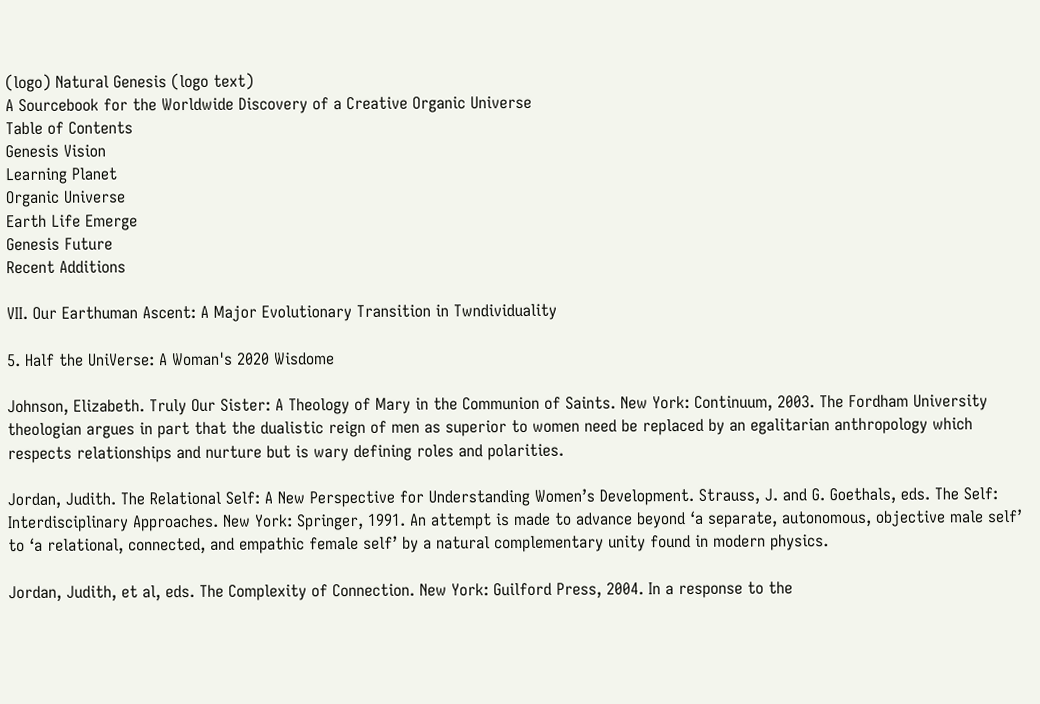(logo) Natural Genesis (logo text)
A Sourcebook for the Worldwide Discovery of a Creative Organic Universe
Table of Contents
Genesis Vision
Learning Planet
Organic Universe
Earth Life Emerge
Genesis Future
Recent Additions

VII. Our Earthuman Ascent: A Major Evolutionary Transition in Twndividuality

5. Half the UniVerse: A Woman's 2020 Wisdome

Johnson, Elizabeth. Truly Our Sister: A Theology of Mary in the Communion of Saints. New York: Continuum, 2003. The Fordham University theologian argues in part that the dualistic reign of men as superior to women need be replaced by an egalitarian anthropology which respects relationships and nurture but is wary defining roles and polarities.

Jordan, Judith. The Relational Self: A New Perspective for Understanding Women’s Development. Strauss, J. and G. Goethals, eds. The Self: Interdisciplinary Approaches. New York: Springer, 1991. An attempt is made to advance beyond ‘a separate, autonomous, objective male self’ to ‘a relational, connected, and empathic female self’ by a natural complementary unity found in modern physics.

Jordan, Judith, et al, eds. The Complexity of Connection. New York: Guilford Press, 2004. In a response to the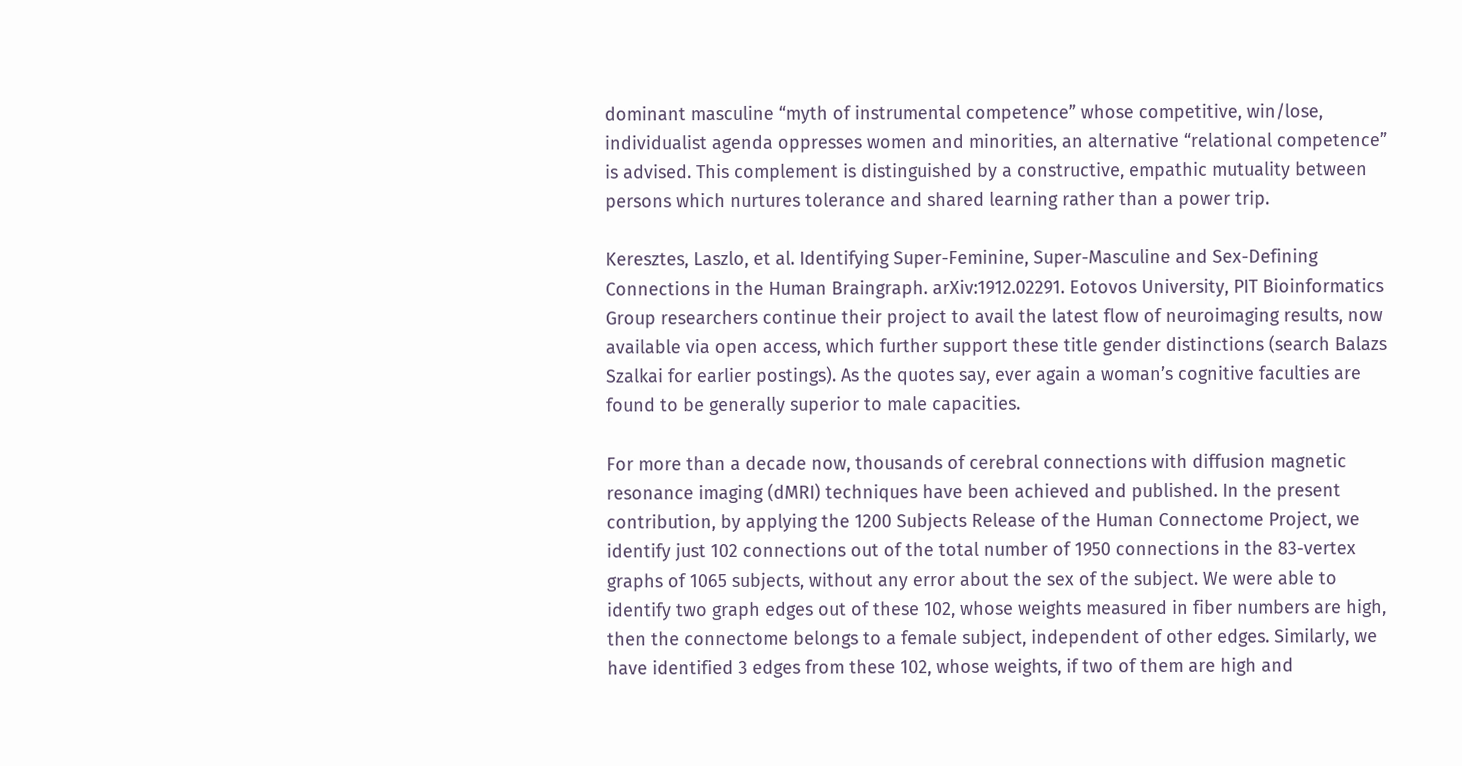dominant masculine “myth of instrumental competence” whose competitive, win/lose, individualist agenda oppresses women and minorities, an alternative “relational competence” is advised. This complement is distinguished by a constructive, empathic mutuality between persons which nurtures tolerance and shared learning rather than a power trip.

Keresztes, Laszlo, et al. Identifying Super-Feminine, Super-Masculine and Sex-Defining Connections in the Human Braingraph. arXiv:1912.02291. Eotovos University, PIT Bioinformatics Group researchers continue their project to avail the latest flow of neuroimaging results, now available via open access, which further support these title gender distinctions (search Balazs Szalkai for earlier postings). As the quotes say, ever again a woman’s cognitive faculties are found to be generally superior to male capacities.

For more than a decade now, thousands of cerebral connections with diffusion magnetic resonance imaging (dMRI) techniques have been achieved and published. In the present contribution, by applying the 1200 Subjects Release of the Human Connectome Project, we identify just 102 connections out of the total number of 1950 connections in the 83-vertex graphs of 1065 subjects, without any error about the sex of the subject. We were able to identify two graph edges out of these 102, whose weights measured in fiber numbers are high, then the connectome belongs to a female subject, independent of other edges. Similarly, we have identified 3 edges from these 102, whose weights, if two of them are high and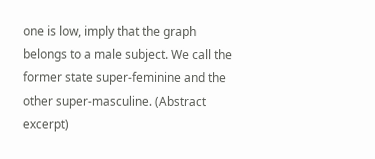one is low, imply that the graph belongs to a male subject. We call the former state super-feminine and the other super-masculine. (Abstract excerpt)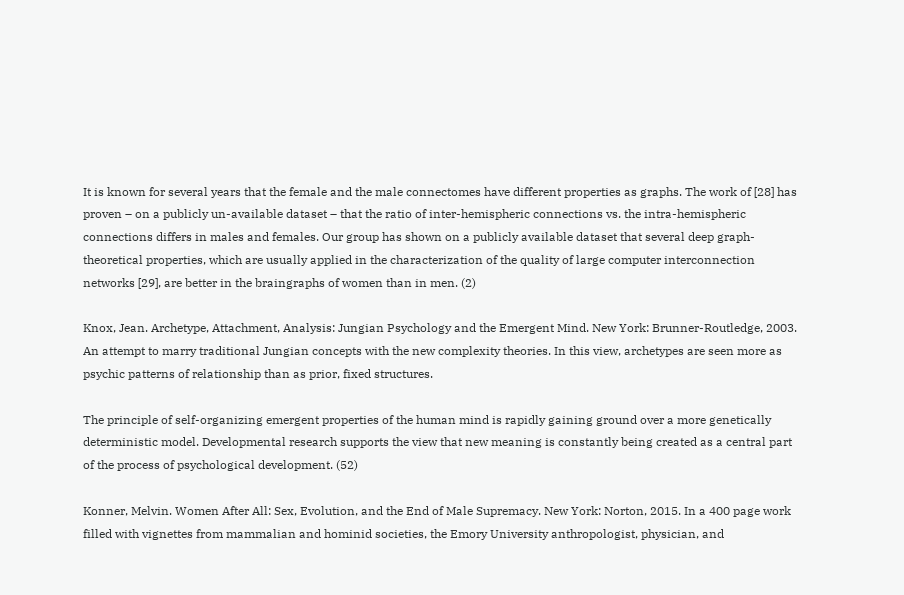It is known for several years that the female and the male connectomes have different properties as graphs. The work of [28] has proven – on a publicly un-available dataset – that the ratio of inter-hemispheric connections vs. the intra-hemispheric connections differs in males and females. Our group has shown on a publicly available dataset that several deep graph-theoretical properties, which are usually applied in the characterization of the quality of large computer interconnection networks [29], are better in the braingraphs of women than in men. (2)

Knox, Jean. Archetype, Attachment, Analysis: Jungian Psychology and the Emergent Mind. New York: Brunner-Routledge, 2003. An attempt to marry traditional Jungian concepts with the new complexity theories. In this view, archetypes are seen more as psychic patterns of relationship than as prior, fixed structures.

The principle of self-organizing emergent properties of the human mind is rapidly gaining ground over a more genetically deterministic model. Developmental research supports the view that new meaning is constantly being created as a central part of the process of psychological development. (52)

Konner, Melvin. Women After All: Sex, Evolution, and the End of Male Supremacy. New York: Norton, 2015. In a 400 page work filled with vignettes from mammalian and hominid societies, the Emory University anthropologist, physician, and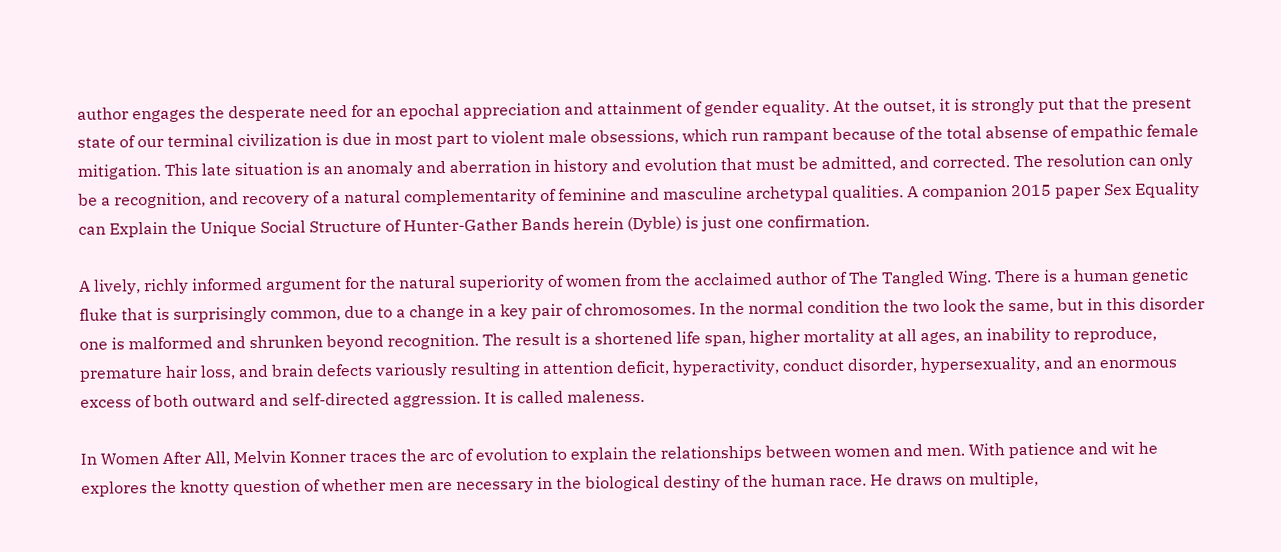author engages the desperate need for an epochal appreciation and attainment of gender equality. At the outset, it is strongly put that the present state of our terminal civilization is due in most part to violent male obsessions, which run rampant because of the total absense of empathic female mitigation. This late situation is an anomaly and aberration in history and evolution that must be admitted, and corrected. The resolution can only be a recognition, and recovery of a natural complementarity of feminine and masculine archetypal qualities. A companion 2015 paper Sex Equality can Explain the Unique Social Structure of Hunter-Gather Bands herein (Dyble) is just one confirmation.

A lively, richly informed argument for the natural superiority of women from the acclaimed author of The Tangled Wing. There is a human genetic fluke that is surprisingly common, due to a change in a key pair of chromosomes. In the normal condition the two look the same, but in this disorder one is malformed and shrunken beyond recognition. The result is a shortened life span, higher mortality at all ages, an inability to reproduce, premature hair loss, and brain defects variously resulting in attention deficit, hyperactivity, conduct disorder, hypersexuality, and an enormous excess of both outward and self-directed aggression. It is called maleness.

In Women After All, Melvin Konner traces the arc of evolution to explain the relationships between women and men. With patience and wit he explores the knotty question of whether men are necessary in the biological destiny of the human race. He draws on multiple,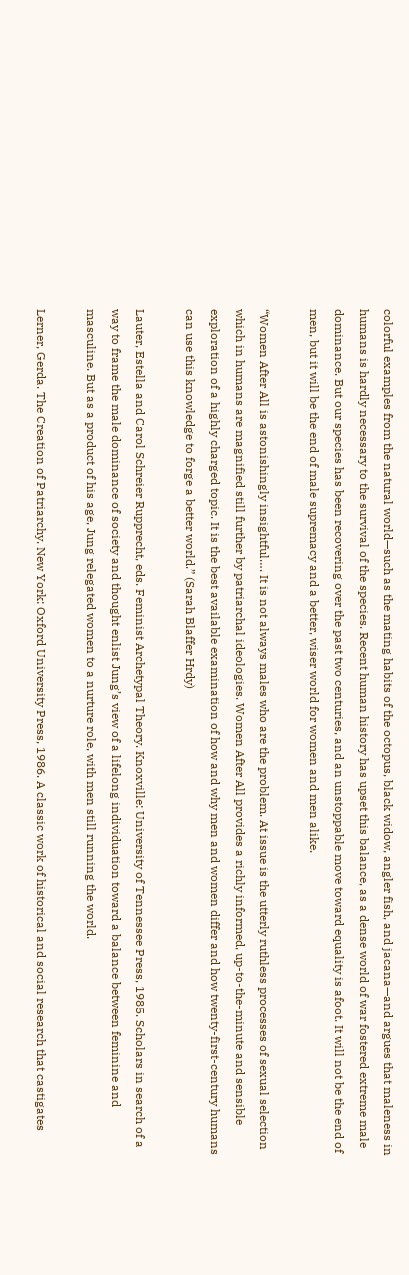colorful examples from the natural world—such as the mating habits of the octopus, black widow, angler fish, and jacana—and argues that maleness in humans is hardly necessary to the survival of the species. Recent human history has upset this balance, as a dense world of war fostered extreme male dominance. But our species has been recovering over the past two centuries, and an unstoppable move toward equality is afoot. It will not be the end of men, but it will be the end of male supremacy and a better, wiser world for women and men alike.

“Women After All is astonishingly insightful…. It is not always males who are the problem. At issue is the utterly ruthless processes of sexual selection which in humans are magnified still further by patriarchal ideologies. Women After All provides a richly informed, up-to-the-minute and sensible exploration of a highly charged topic. It is the best available examination of how and why men and women differ and how twenty-first-century humans can use this knowledge to forge a better world.” (Sarah Blaffer Hrdy)

Lauter, Estella and Carol Schreier Rupprecht, eds. Feminist Archetypal Theory. Knoxville: University of Tennessee Press, 1985. Scholars in search of a way to frame the male dominance of society and thought enlist Jung’s view of a lifelong individuation toward a balance between feminine and masculine. But as a product of his age, Jung relegated women to a nurture role, with men still running the world.

Lerner, Gerda. The Creation of Patriarchy. New York: Oxford University Press, 1986. A classic work of historical and social research that castigates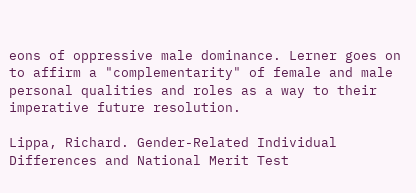eons of oppressive male dominance. Lerner goes on to affirm a "complementarity" of female and male personal qualities and roles as a way to their imperative future resolution.

Lippa, Richard. Gender-Related Individual Differences and National Merit Test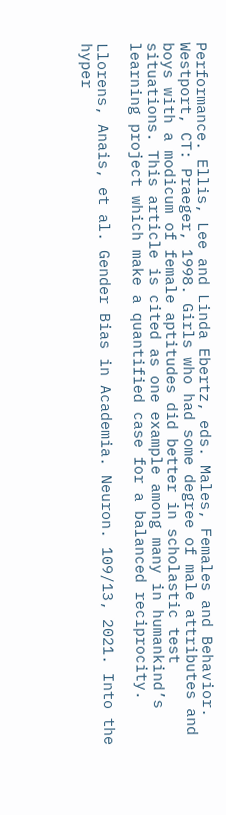Performance. Ellis, Lee and Linda Ebertz, eds. Males, Females and Behavior. Westport, CT: Praeger, 1998. Girls who had some degree of male attributes and boys with a modicum of female aptitudes did better in scholastic test situations. This article is cited as one example among many in humankind’s learning project which make a quantified case for a balanced reciprocity.

Llorens, Anais, et al. Gender Bias in Academia. Neuron. 109/13, 2021. Into the hyper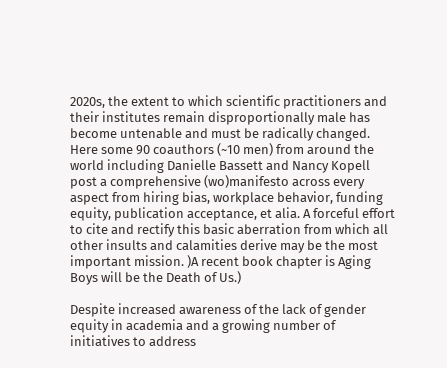2020s, the extent to which scientific practitioners and their institutes remain disproportionally male has become untenable and must be radically changed. Here some 90 coauthors (~10 men) from around the world including Danielle Bassett and Nancy Kopell post a comprehensive (wo)manifesto across every aspect from hiring bias, workplace behavior, funding equity, publication acceptance, et alia. A forceful effort to cite and rectify this basic aberration from which all other insults and calamities derive may be the most important mission. )A recent book chapter is Aging Boys will be the Death of Us.)

Despite increased awareness of the lack of gender equity in academia and a growing number of initiatives to address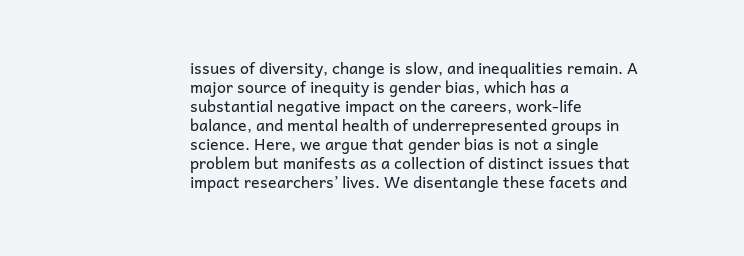issues of diversity, change is slow, and inequalities remain. A major source of inequity is gender bias, which has a substantial negative impact on the careers, work-life balance, and mental health of underrepresented groups in science. Here, we argue that gender bias is not a single problem but manifests as a collection of distinct issues that impact researchers’ lives. We disentangle these facets and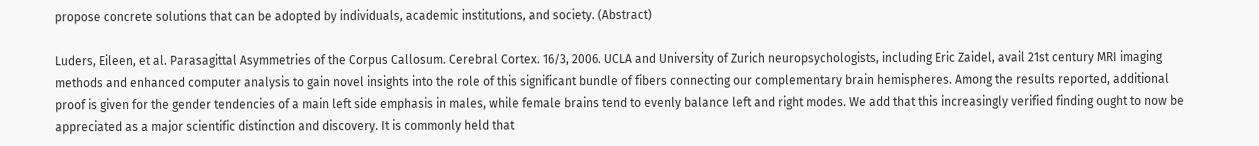propose concrete solutions that can be adopted by individuals, academic institutions, and society. (Abstract)

Luders, Eileen, et al. Parasagittal Asymmetries of the Corpus Callosum. Cerebral Cortex. 16/3, 2006. UCLA and University of Zurich neuropsychologists, including Eric Zaidel, avail 21st century MRI imaging methods and enhanced computer analysis to gain novel insights into the role of this significant bundle of fibers connecting our complementary brain hemispheres. Among the results reported, additional proof is given for the gender tendencies of a main left side emphasis in males, while female brains tend to evenly balance left and right modes. We add that this increasingly verified finding ought to now be appreciated as a major scientific distinction and discovery. It is commonly held that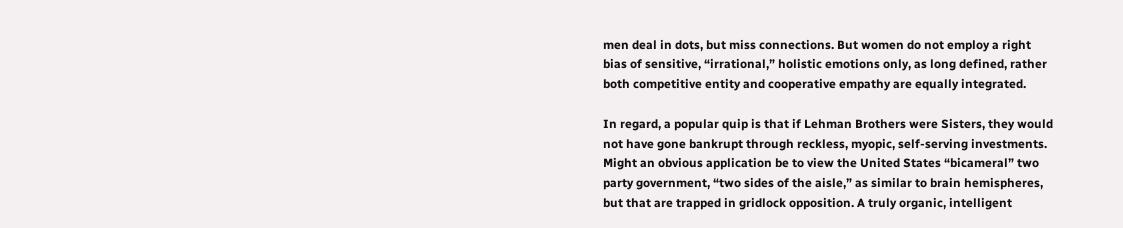men deal in dots, but miss connections. But women do not employ a right bias of sensitive, “irrational,” holistic emotions only, as long defined, rather both competitive entity and cooperative empathy are equally integrated.

In regard, a popular quip is that if Lehman Brothers were Sisters, they would not have gone bankrupt through reckless, myopic, self-serving investments. Might an obvious application be to view the United States “bicameral” two party government, “two sides of the aisle,” as similar to brain hemispheres, but that are trapped in gridlock opposition. A truly organic, intelligent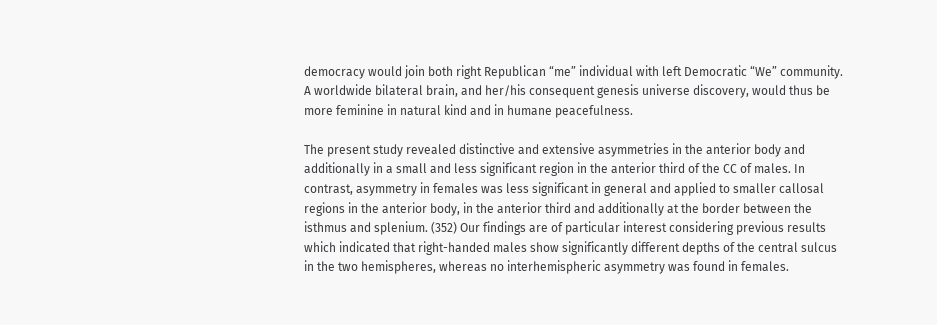democracy would join both right Republican “me” individual with left Democratic “We” community. A worldwide bilateral brain, and her/his consequent genesis universe discovery, would thus be more feminine in natural kind and in humane peacefulness.

The present study revealed distinctive and extensive asymmetries in the anterior body and additionally in a small and less significant region in the anterior third of the CC of males. In contrast, asymmetry in females was less significant in general and applied to smaller callosal regions in the anterior body, in the anterior third and additionally at the border between the isthmus and splenium. (352) Our findings are of particular interest considering previous results which indicated that right-handed males show significantly different depths of the central sulcus in the two hemispheres, whereas no interhemispheric asymmetry was found in females.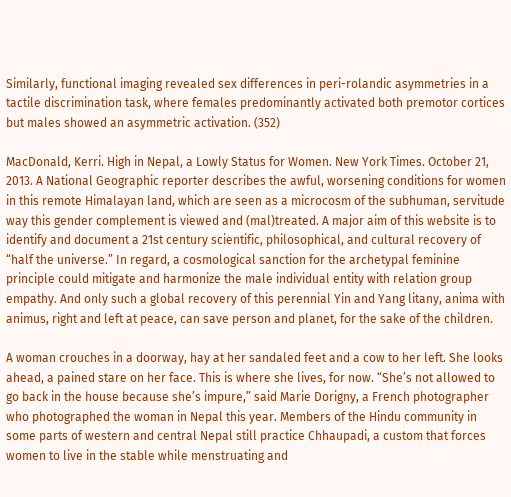Similarly, functional imaging revealed sex differences in peri-rolandic asymmetries in a tactile discrimination task, where females predominantly activated both premotor cortices but males showed an asymmetric activation. (352)

MacDonald, Kerri. High in Nepal, a Lowly Status for Women. New York Times. October 21, 2013. A National Geographic reporter describes the awful, worsening conditions for women in this remote Himalayan land, which are seen as a microcosm of the subhuman, servitude way this gender complement is viewed and (mal)treated. A major aim of this website is to identify and document a 21st century scientific, philosophical, and cultural recovery of “half the universe.” In regard, a cosmological sanction for the archetypal feminine principle could mitigate and harmonize the male individual entity with relation group empathy. And only such a global recovery of this perennial Yin and Yang litany, anima with animus, right and left at peace, can save person and planet, for the sake of the children.

A woman crouches in a doorway, hay at her sandaled feet and a cow to her left. She looks ahead, a pained stare on her face. This is where she lives, for now. “She’s not allowed to go back in the house because she’s impure,” said Marie Dorigny, a French photographer who photographed the woman in Nepal this year. Members of the Hindu community in some parts of western and central Nepal still practice Chhaupadi, a custom that forces women to live in the stable while menstruating and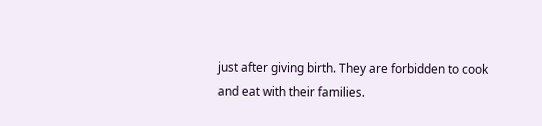just after giving birth. They are forbidden to cook and eat with their families.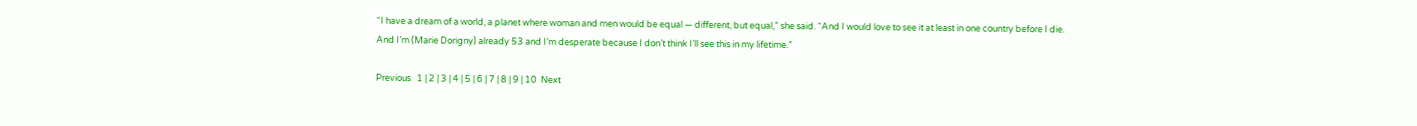“I have a dream of a world, a planet where woman and men would be equal — different, but equal,” she said. “And I would love to see it at least in one country before I die. And I’m (Marie Dorigny) already 53 and I’m desperate because I don’t think I’ll see this in my lifetime.”

Previous   1 | 2 | 3 | 4 | 5 | 6 | 7 | 8 | 9 | 10  Next